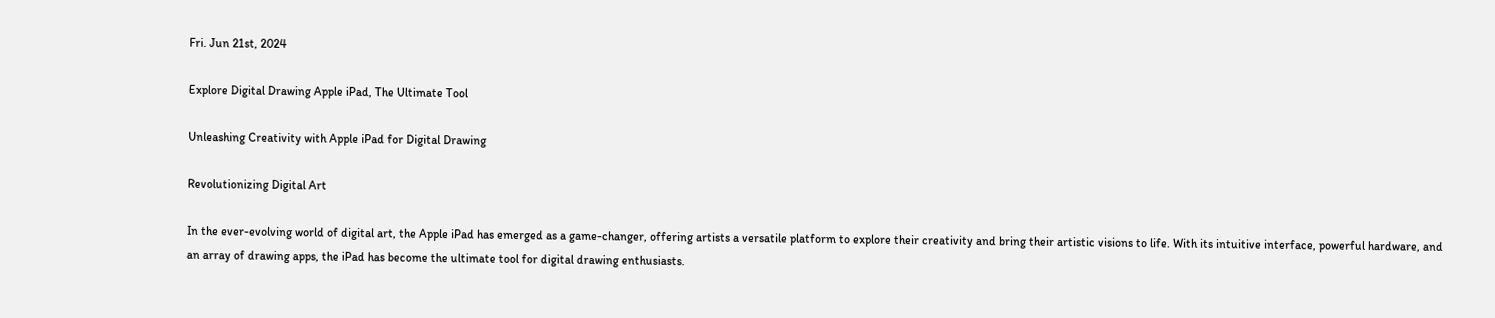Fri. Jun 21st, 2024

Explore Digital Drawing Apple iPad, The Ultimate Tool

Unleashing Creativity with Apple iPad for Digital Drawing

Revolutionizing Digital Art

In the ever-evolving world of digital art, the Apple iPad has emerged as a game-changer, offering artists a versatile platform to explore their creativity and bring their artistic visions to life. With its intuitive interface, powerful hardware, and an array of drawing apps, the iPad has become the ultimate tool for digital drawing enthusiasts.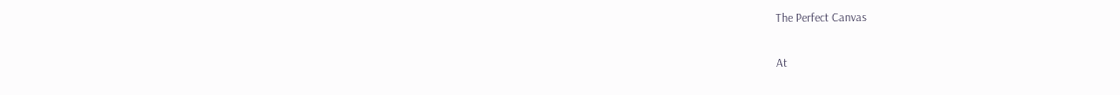The Perfect Canvas

At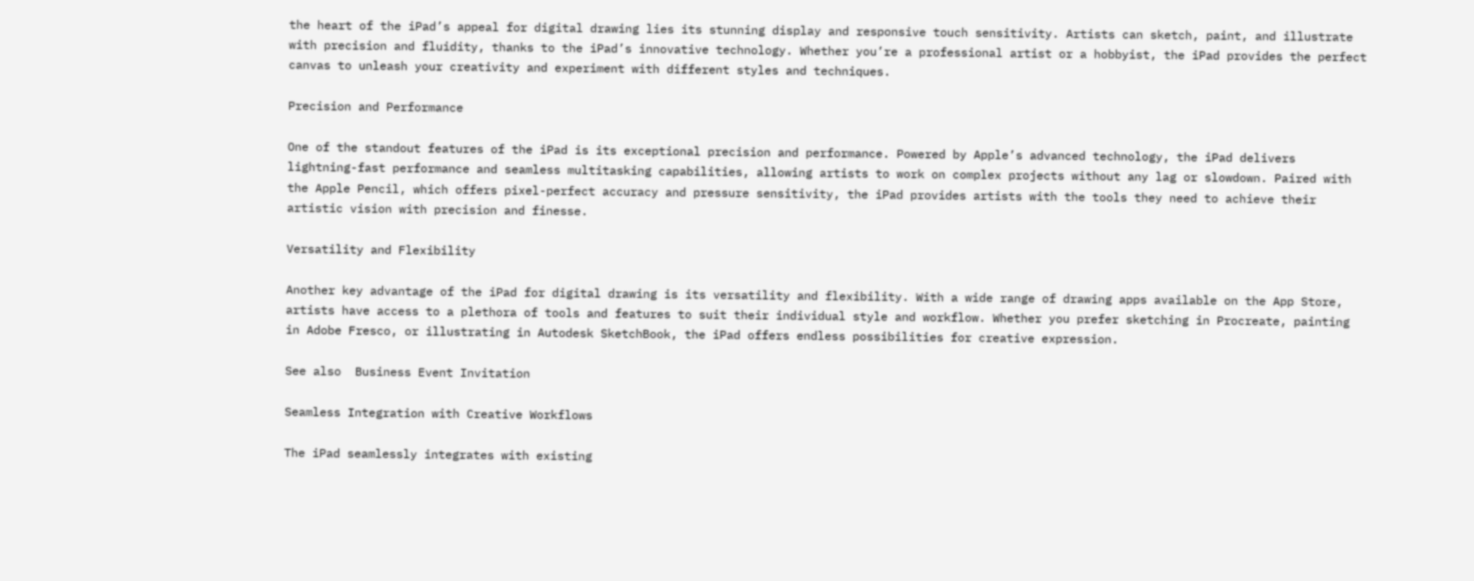the heart of the iPad’s appeal for digital drawing lies its stunning display and responsive touch sensitivity. Artists can sketch, paint, and illustrate with precision and fluidity, thanks to the iPad’s innovative technology. Whether you’re a professional artist or a hobbyist, the iPad provides the perfect canvas to unleash your creativity and experiment with different styles and techniques.

Precision and Performance

One of the standout features of the iPad is its exceptional precision and performance. Powered by Apple’s advanced technology, the iPad delivers lightning-fast performance and seamless multitasking capabilities, allowing artists to work on complex projects without any lag or slowdown. Paired with the Apple Pencil, which offers pixel-perfect accuracy and pressure sensitivity, the iPad provides artists with the tools they need to achieve their artistic vision with precision and finesse.

Versatility and Flexibility

Another key advantage of the iPad for digital drawing is its versatility and flexibility. With a wide range of drawing apps available on the App Store, artists have access to a plethora of tools and features to suit their individual style and workflow. Whether you prefer sketching in Procreate, painting in Adobe Fresco, or illustrating in Autodesk SketchBook, the iPad offers endless possibilities for creative expression.

See also  Business Event Invitation

Seamless Integration with Creative Workflows

The iPad seamlessly integrates with existing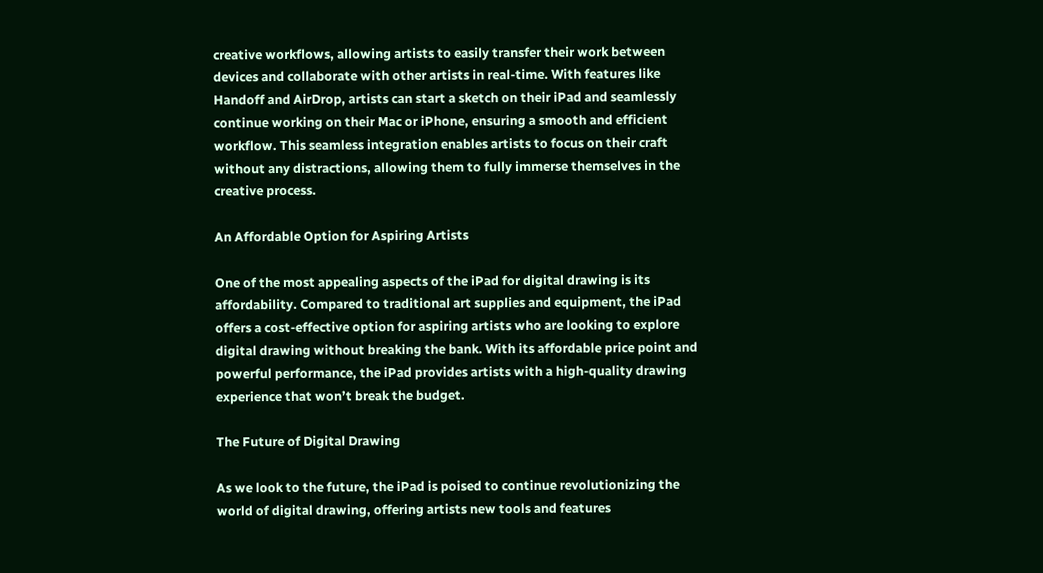creative workflows, allowing artists to easily transfer their work between devices and collaborate with other artists in real-time. With features like Handoff and AirDrop, artists can start a sketch on their iPad and seamlessly continue working on their Mac or iPhone, ensuring a smooth and efficient workflow. This seamless integration enables artists to focus on their craft without any distractions, allowing them to fully immerse themselves in the creative process.

An Affordable Option for Aspiring Artists

One of the most appealing aspects of the iPad for digital drawing is its affordability. Compared to traditional art supplies and equipment, the iPad offers a cost-effective option for aspiring artists who are looking to explore digital drawing without breaking the bank. With its affordable price point and powerful performance, the iPad provides artists with a high-quality drawing experience that won’t break the budget.

The Future of Digital Drawing

As we look to the future, the iPad is poised to continue revolutionizing the world of digital drawing, offering artists new tools and features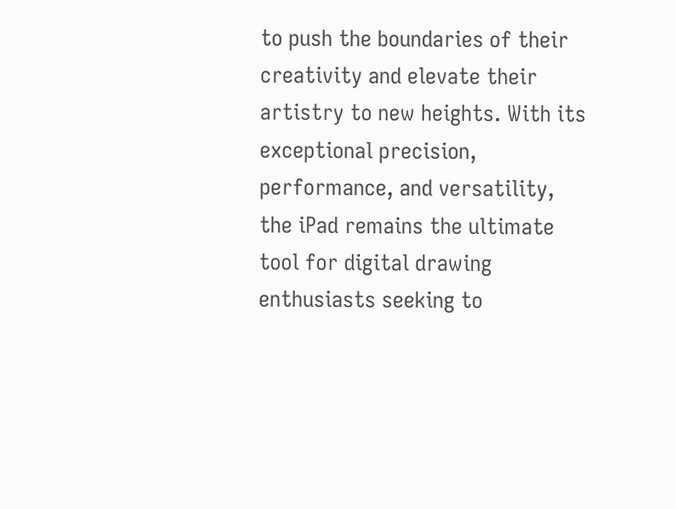to push the boundaries of their creativity and elevate their artistry to new heights. With its exceptional precision, performance, and versatility, the iPad remains the ultimate tool for digital drawing enthusiasts seeking to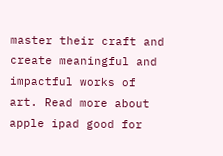master their craft and create meaningful and impactful works of art. Read more about apple ipad good for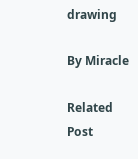drawing

By Miracle

Related Post